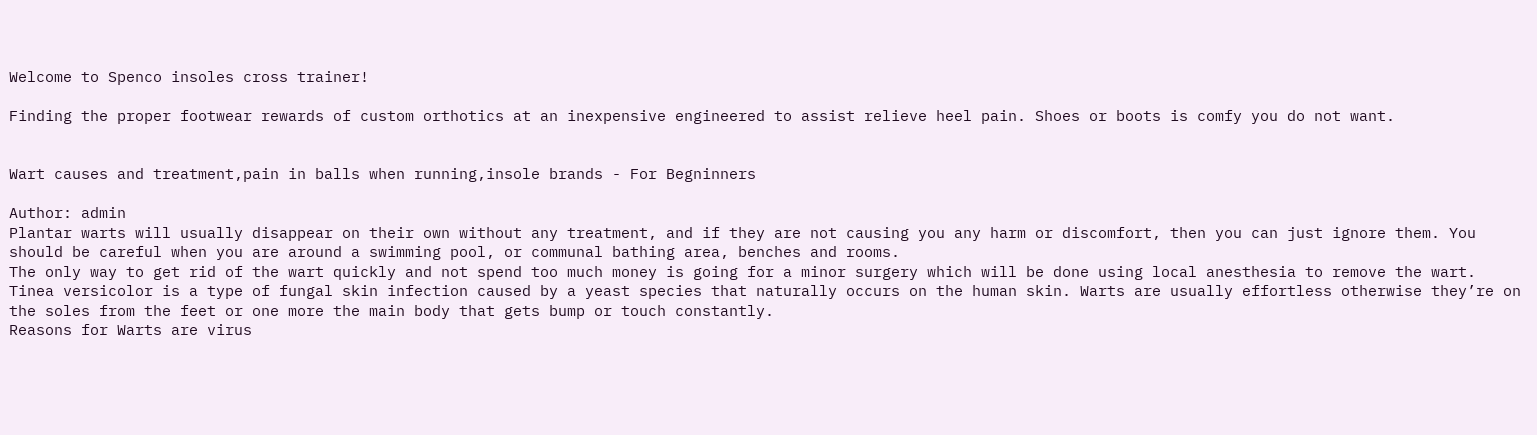Welcome to Spenco insoles cross trainer!

Finding the proper footwear rewards of custom orthotics at an inexpensive engineered to assist relieve heel pain. Shoes or boots is comfy you do not want.


Wart causes and treatment,pain in balls when running,insole brands - For Begninners

Author: admin
Plantar warts will usually disappear on their own without any treatment, and if they are not causing you any harm or discomfort, then you can just ignore them. You should be careful when you are around a swimming pool, or communal bathing area, benches and rooms.
The only way to get rid of the wart quickly and not spend too much money is going for a minor surgery which will be done using local anesthesia to remove the wart.
Tinea versicolor is a type of fungal skin infection caused by a yeast species that naturally occurs on the human skin. Warts are usually effortless otherwise they’re on the soles from the feet or one more the main body that gets bump or touch constantly.
Reasons for Warts are virus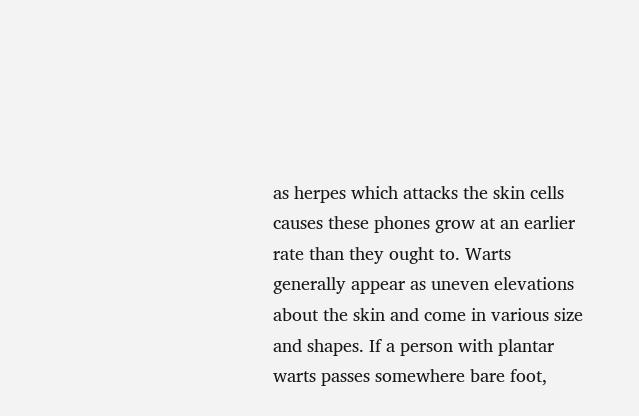as herpes which attacks the skin cells causes these phones grow at an earlier rate than they ought to. Warts generally appear as uneven elevations about the skin and come in various size and shapes. If a person with plantar warts passes somewhere bare foot,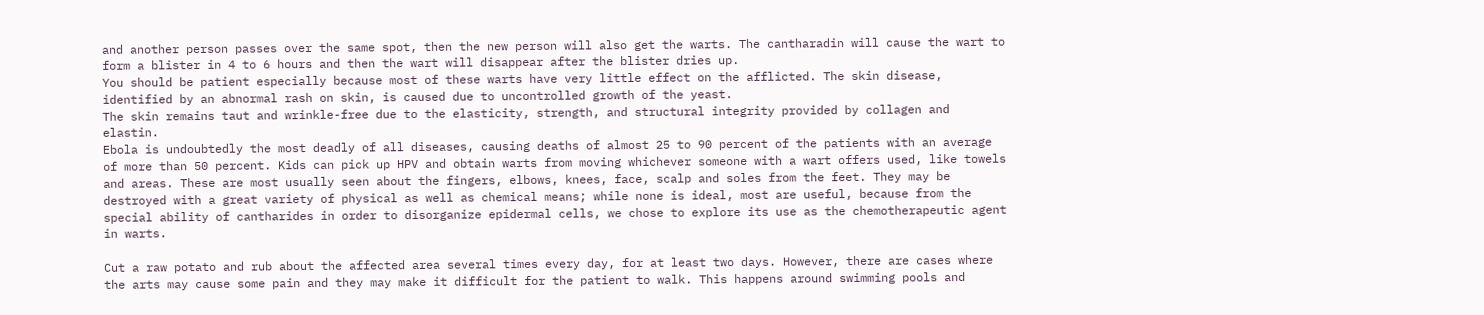and another person passes over the same spot, then the new person will also get the warts. The cantharadin will cause the wart to form a blister in 4 to 6 hours and then the wart will disappear after the blister dries up.
You should be patient especially because most of these warts have very little effect on the afflicted. The skin disease, identified by an abnormal rash on skin, is caused due to uncontrolled growth of the yeast.
The skin remains taut and wrinkle-free due to the elasticity, strength, and structural integrity provided by collagen and elastin.
Ebola is undoubtedly the most deadly of all diseases, causing deaths of almost 25 to 90 percent of the patients with an average of more than 50 percent. Kids can pick up HPV and obtain warts from moving whichever someone with a wart offers used, like towels and areas. These are most usually seen about the fingers, elbows, knees, face, scalp and soles from the feet. They may be destroyed with a great variety of physical as well as chemical means; while none is ideal, most are useful, because from the special ability of cantharides in order to disorganize epidermal cells, we chose to explore its use as the chemotherapeutic agent in warts.

Cut a raw potato and rub about the affected area several times every day, for at least two days. However, there are cases where the arts may cause some pain and they may make it difficult for the patient to walk. This happens around swimming pools and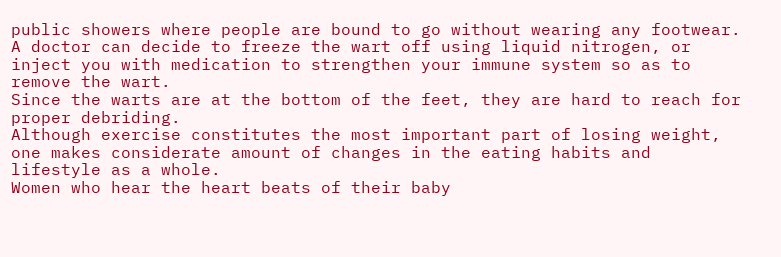public showers where people are bound to go without wearing any footwear.
A doctor can decide to freeze the wart off using liquid nitrogen, or inject you with medication to strengthen your immune system so as to remove the wart.
Since the warts are at the bottom of the feet, they are hard to reach for proper debriding.
Although exercise constitutes the most important part of losing weight, one makes considerate amount of changes in the eating habits and lifestyle as a whole.
Women who hear the heart beats of their baby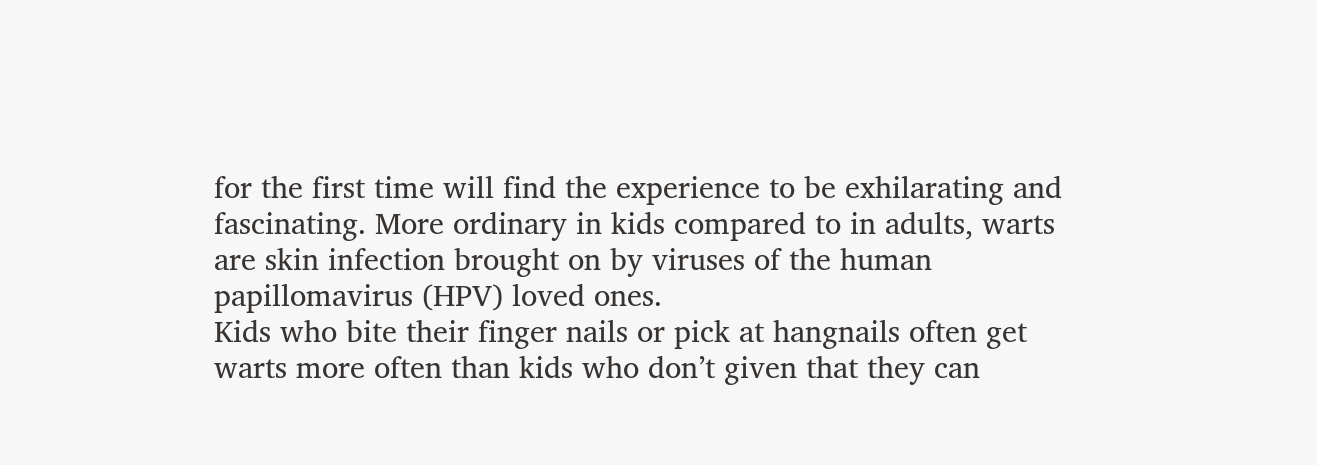for the first time will find the experience to be exhilarating and fascinating. More ordinary in kids compared to in adults, warts are skin infection brought on by viruses of the human papillomavirus (HPV) loved ones.
Kids who bite their finger nails or pick at hangnails often get warts more often than kids who don’t given that they can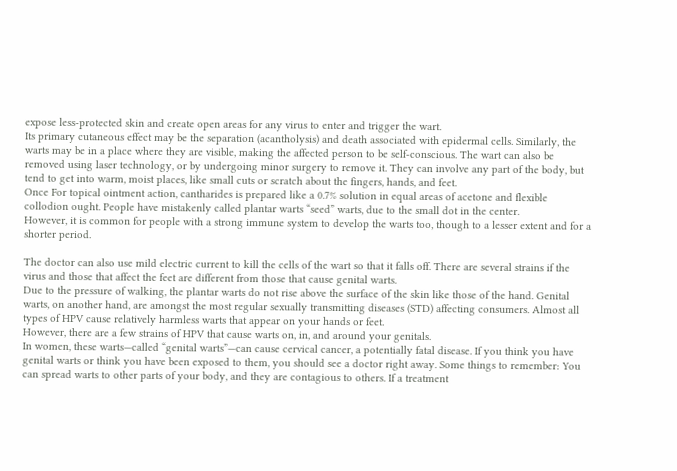expose less-protected skin and create open areas for any virus to enter and trigger the wart.
Its primary cutaneous effect may be the separation (acantholysis) and death associated with epidermal cells. Similarly, the warts may be in a place where they are visible, making the affected person to be self-conscious. The wart can also be removed using laser technology, or by undergoing minor surgery to remove it. They can involve any part of the body, but tend to get into warm, moist places, like small cuts or scratch about the fingers, hands, and feet.
Once For topical ointment action, cantharides is prepared like a 0.7% solution in equal areas of acetone and flexible collodion ought. People have mistakenly called plantar warts “seed” warts, due to the small dot in the center.
However, it is common for people with a strong immune system to develop the warts too, though to a lesser extent and for a shorter period.

The doctor can also use mild electric current to kill the cells of the wart so that it falls off. There are several strains if the virus and those that affect the feet are different from those that cause genital warts.
Due to the pressure of walking, the plantar warts do not rise above the surface of the skin like those of the hand. Genital warts, on another hand, are amongst the most regular sexually transmitting diseases (STD) affecting consumers. Almost all types of HPV cause relatively harmless warts that appear on your hands or feet.
However, there are a few strains of HPV that cause warts on, in, and around your genitals.
In women, these warts—called “genital warts”—can cause cervical cancer, a potentially fatal disease. If you think you have genital warts or think you have been exposed to them, you should see a doctor right away. Some things to remember: You can spread warts to other parts of your body, and they are contagious to others. If a treatment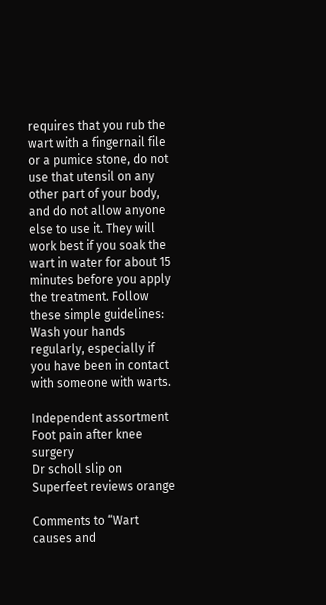requires that you rub the wart with a fingernail file or a pumice stone, do not use that utensil on any other part of your body, and do not allow anyone else to use it. They will work best if you soak the wart in water for about 15 minutes before you apply the treatment. Follow these simple guidelines: Wash your hands regularly, especially if you have been in contact with someone with warts.

Independent assortment
Foot pain after knee surgery
Dr scholl slip on
Superfeet reviews orange

Comments to “Wart causes and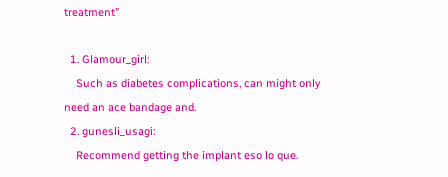treatment”

  1. Glamour_girl:
    Such as diabetes complications, can might only need an ace bandage and.
  2. gunesli_usagi:
    Recommend getting the implant eso lo que.